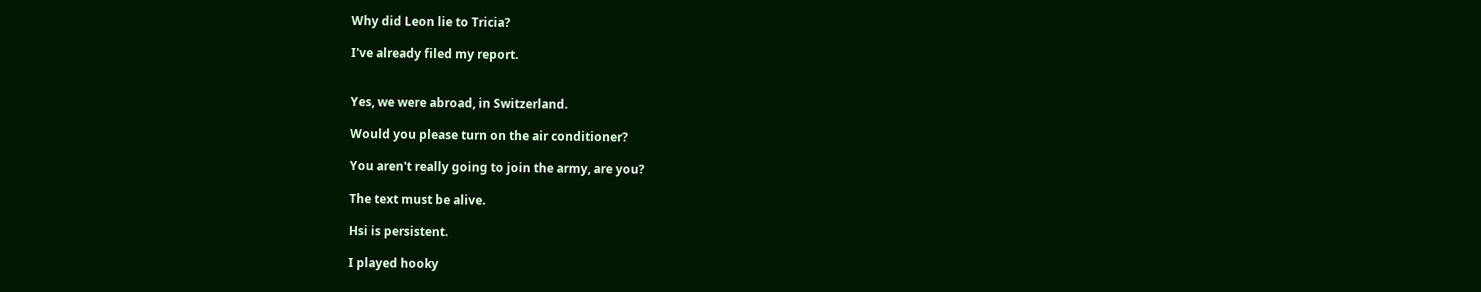Why did Leon lie to Tricia?

I've already filed my report.


Yes, we were abroad, in Switzerland.

Would you please turn on the air conditioner?

You aren't really going to join the army, are you?

The text must be alive.

Hsi is persistent.

I played hooky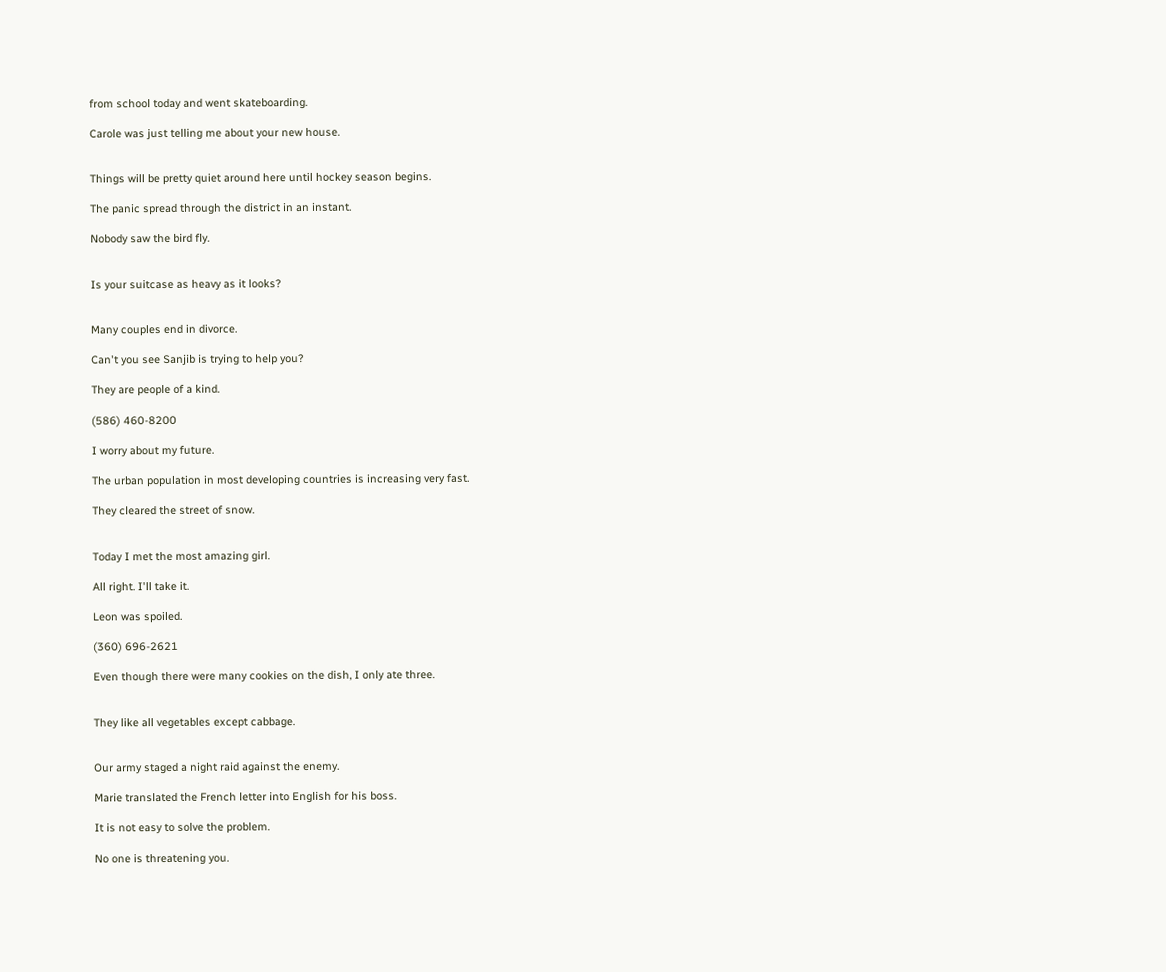from school today and went skateboarding.

Carole was just telling me about your new house.


Things will be pretty quiet around here until hockey season begins.

The panic spread through the district in an instant.

Nobody saw the bird fly.


Is your suitcase as heavy as it looks?


Many couples end in divorce.

Can't you see Sanjib is trying to help you?

They are people of a kind.

(586) 460-8200

I worry about my future.

The urban population in most developing countries is increasing very fast.

They cleared the street of snow.


Today I met the most amazing girl.

All right. I'll take it.

Leon was spoiled.

(360) 696-2621

Even though there were many cookies on the dish, I only ate three.


They like all vegetables except cabbage.


Our army staged a night raid against the enemy.

Marie translated the French letter into English for his boss.

It is not easy to solve the problem.

No one is threatening you.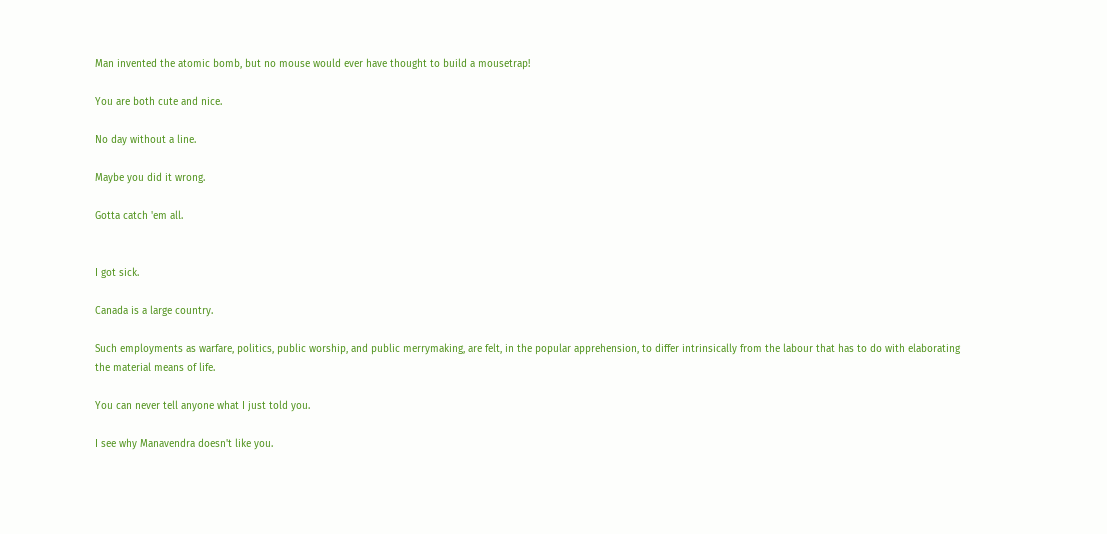Man invented the atomic bomb, but no mouse would ever have thought to build a mousetrap!

You are both cute and nice.

No day without a line.

Maybe you did it wrong.

Gotta catch 'em all.


I got sick.

Canada is a large country.

Such employments as warfare, politics, public worship, and public merrymaking, are felt, in the popular apprehension, to differ intrinsically from the labour that has to do with elaborating the material means of life.

You can never tell anyone what I just told you.

I see why Manavendra doesn't like you.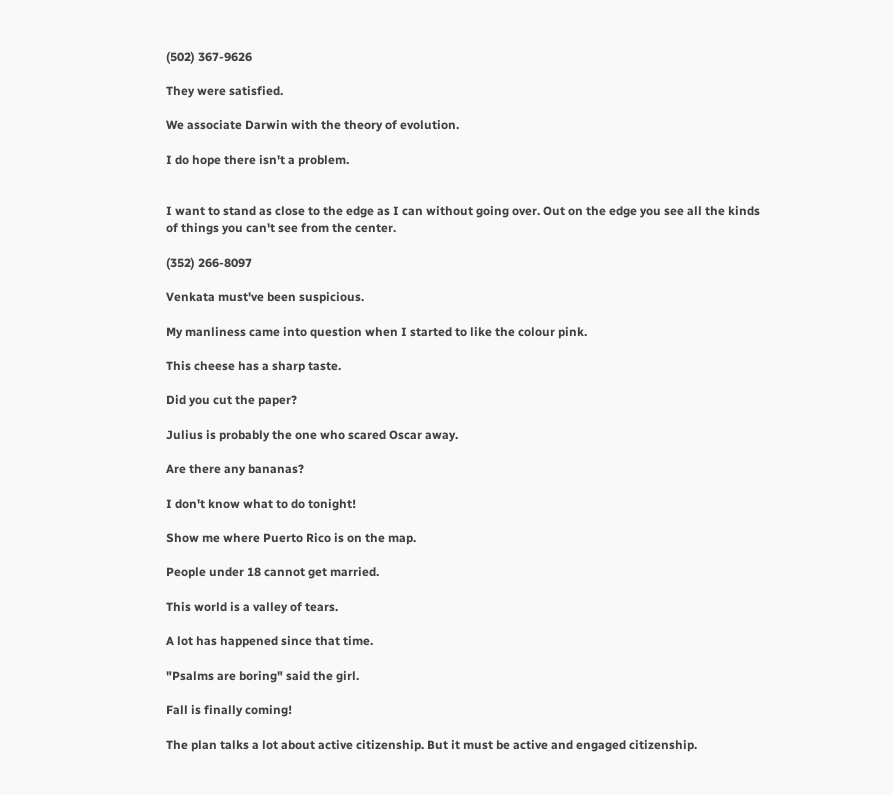(502) 367-9626

They were satisfied.

We associate Darwin with the theory of evolution.

I do hope there isn't a problem.


I want to stand as close to the edge as I can without going over. Out on the edge you see all the kinds of things you can't see from the center.

(352) 266-8097

Venkata must've been suspicious.

My manliness came into question when I started to like the colour pink.

This cheese has a sharp taste.

Did you cut the paper?

Julius is probably the one who scared Oscar away.

Are there any bananas?

I don't know what to do tonight!

Show me where Puerto Rico is on the map.

People under 18 cannot get married.

This world is a valley of tears.

A lot has happened since that time.

"Psalms are boring" said the girl.

Fall is finally coming!

The plan talks a lot about active citizenship. But it must be active and engaged citizenship.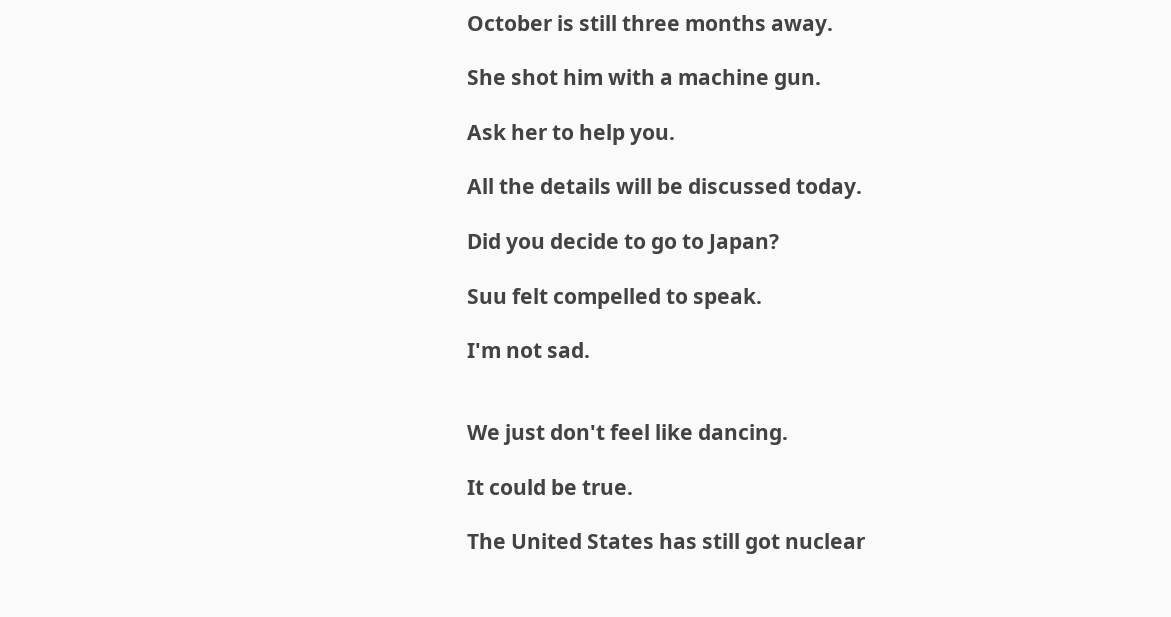October is still three months away.

She shot him with a machine gun.

Ask her to help you.

All the details will be discussed today.

Did you decide to go to Japan?

Suu felt compelled to speak.

I'm not sad.


We just don't feel like dancing.

It could be true.

The United States has still got nuclear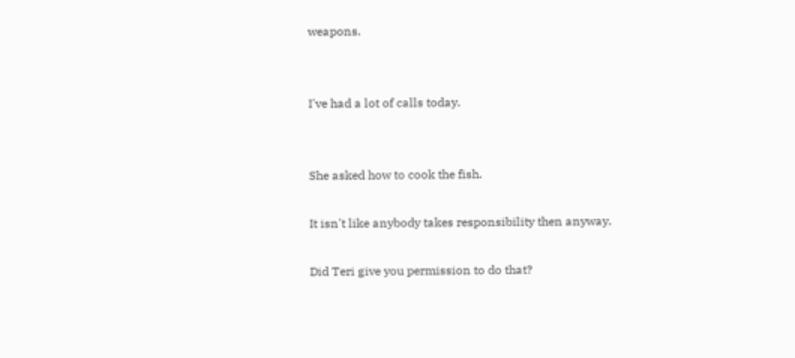weapons.


I've had a lot of calls today.


She asked how to cook the fish.

It isn't like anybody takes responsibility then anyway.

Did Teri give you permission to do that?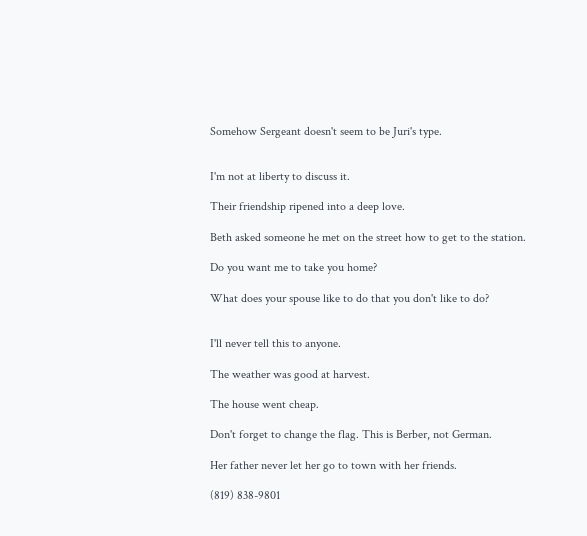Somehow Sergeant doesn't seem to be Juri's type.


I'm not at liberty to discuss it.

Their friendship ripened into a deep love.

Beth asked someone he met on the street how to get to the station.

Do you want me to take you home?

What does your spouse like to do that you don't like to do?


I'll never tell this to anyone.

The weather was good at harvest.

The house went cheap.

Don't forget to change the flag. This is Berber, not German.

Her father never let her go to town with her friends.

(819) 838-9801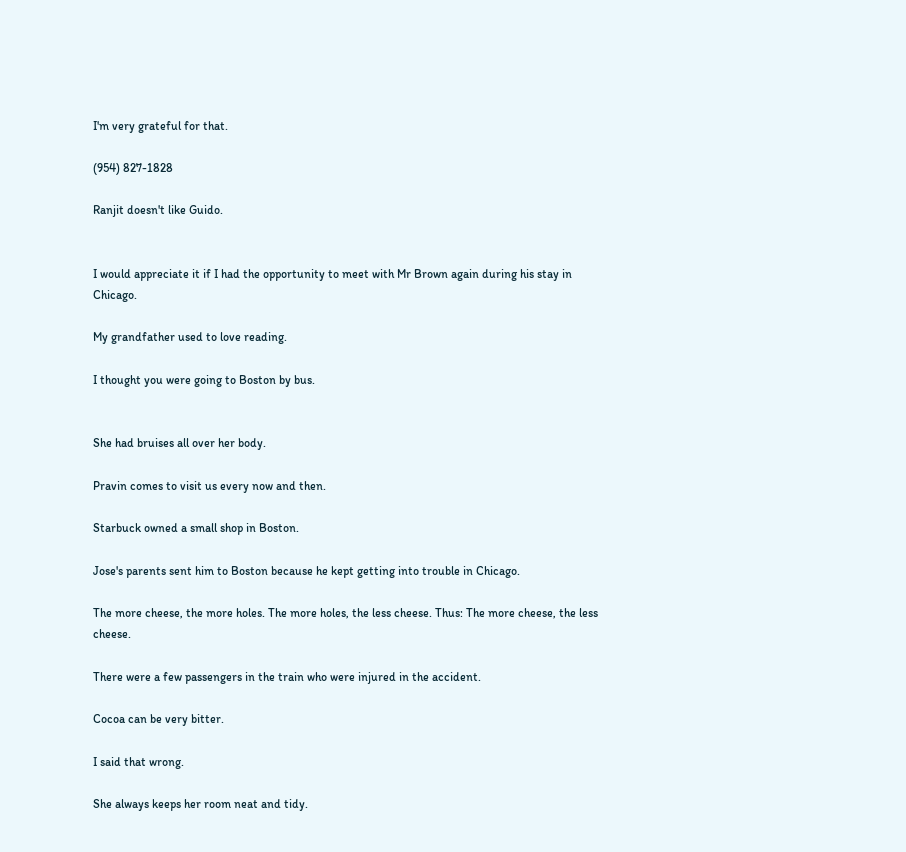I'm very grateful for that.

(954) 827-1828

Ranjit doesn't like Guido.


I would appreciate it if I had the opportunity to meet with Mr Brown again during his stay in Chicago.

My grandfather used to love reading.

I thought you were going to Boston by bus.


She had bruises all over her body.

Pravin comes to visit us every now and then.

Starbuck owned a small shop in Boston.

Jose's parents sent him to Boston because he kept getting into trouble in Chicago.

The more cheese, the more holes. The more holes, the less cheese. Thus: The more cheese, the less cheese.

There were a few passengers in the train who were injured in the accident.

Cocoa can be very bitter.

I said that wrong.

She always keeps her room neat and tidy.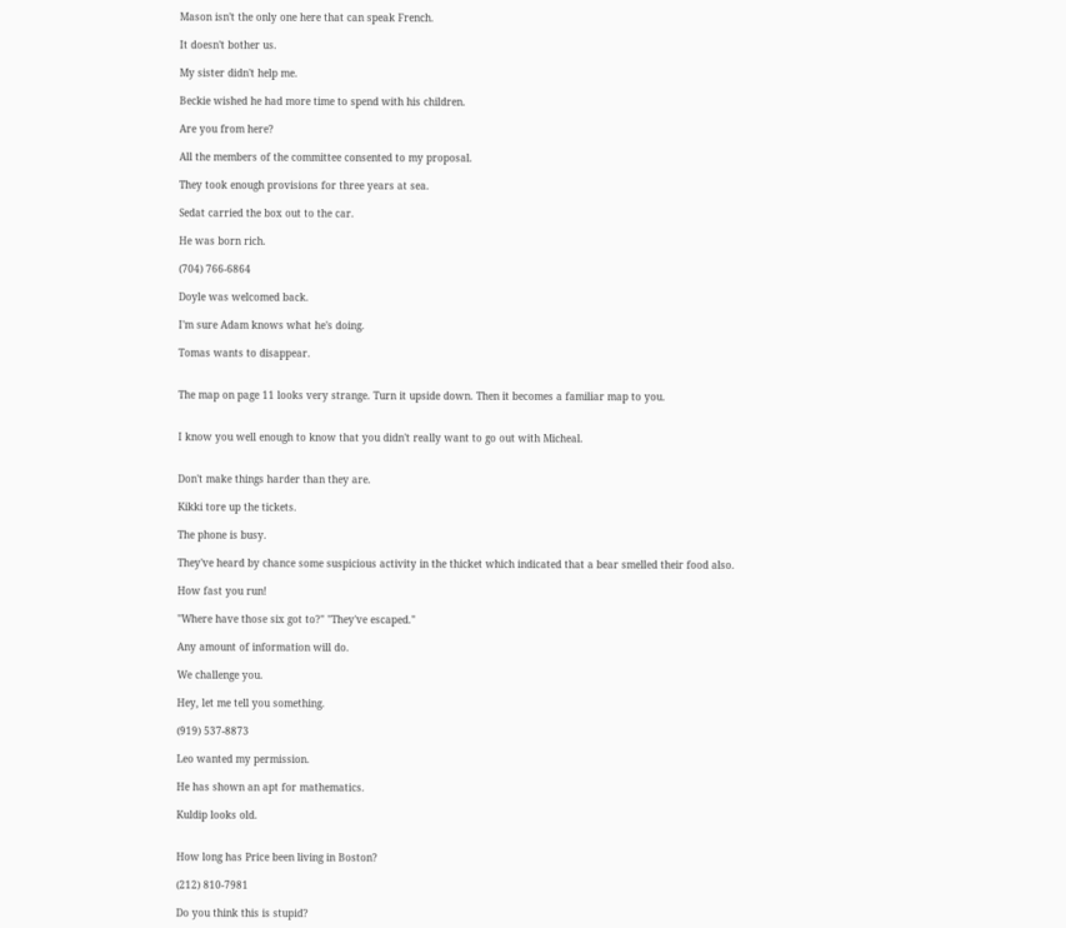Mason isn't the only one here that can speak French.

It doesn't bother us.

My sister didn't help me.

Beckie wished he had more time to spend with his children.

Are you from here?

All the members of the committee consented to my proposal.

They took enough provisions for three years at sea.

Sedat carried the box out to the car.

He was born rich.

(704) 766-6864

Doyle was welcomed back.

I'm sure Adam knows what he's doing.

Tomas wants to disappear.


The map on page 11 looks very strange. Turn it upside down. Then it becomes a familiar map to you.


I know you well enough to know that you didn't really want to go out with Micheal.


Don't make things harder than they are.

Kikki tore up the tickets.

The phone is busy.

They've heard by chance some suspicious activity in the thicket which indicated that a bear smelled their food also.

How fast you run!

"Where have those six got to?" "They've escaped."

Any amount of information will do.

We challenge you.

Hey, let me tell you something.

(919) 537-8873

Leo wanted my permission.

He has shown an apt for mathematics.

Kuldip looks old.


How long has Price been living in Boston?

(212) 810-7981

Do you think this is stupid?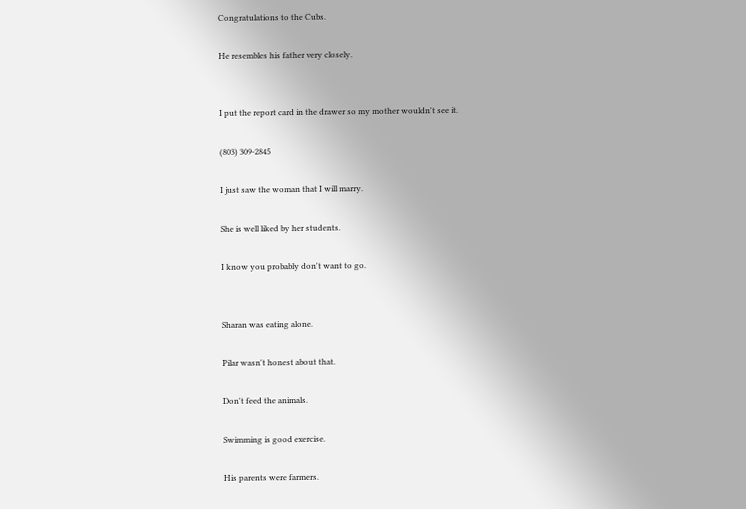Congratulations to the Cubs.

He resembles his father very closely.


I put the report card in the drawer so my mother wouldn't see it.

(803) 309-2845

I just saw the woman that I will marry.

She is well liked by her students.

I know you probably don't want to go.


Sharan was eating alone.

Pilar wasn't honest about that.

Don't feed the animals.

Swimming is good exercise.

His parents were farmers.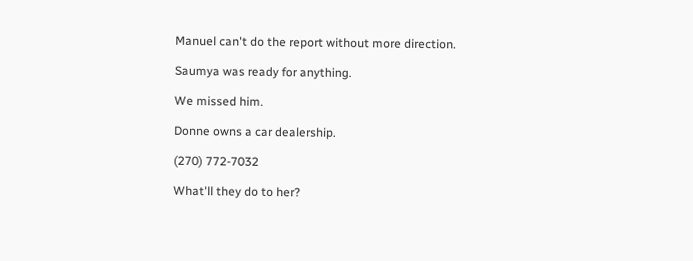Manuel can't do the report without more direction.

Saumya was ready for anything.

We missed him.

Donne owns a car dealership.

(270) 772-7032

What'll they do to her?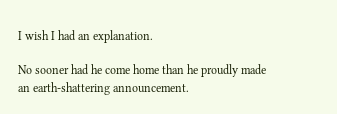I wish I had an explanation.

No sooner had he come home than he proudly made an earth-shattering announcement.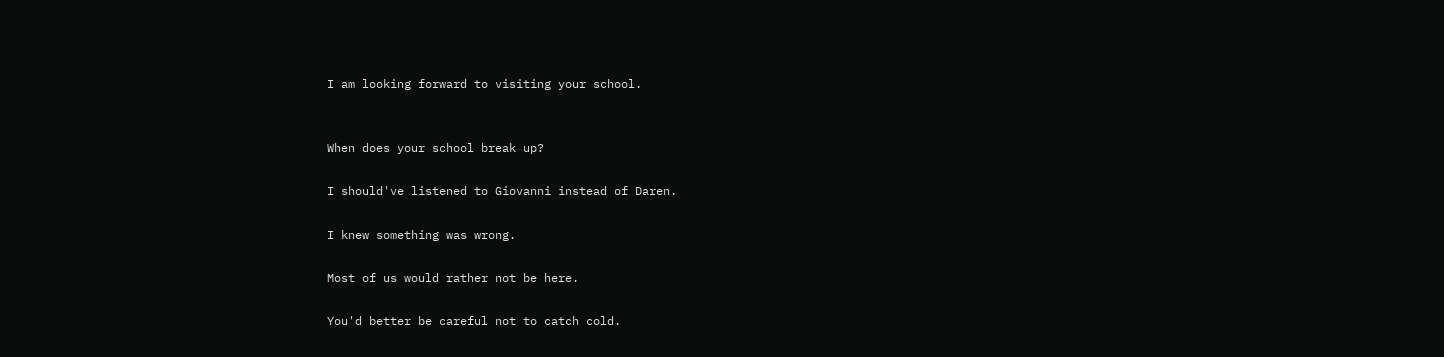I am looking forward to visiting your school.


When does your school break up?

I should've listened to Giovanni instead of Daren.

I knew something was wrong.

Most of us would rather not be here.

You'd better be careful not to catch cold.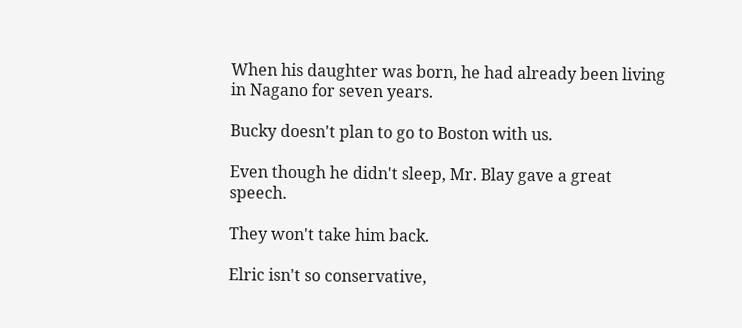When his daughter was born, he had already been living in Nagano for seven years.

Bucky doesn't plan to go to Boston with us.

Even though he didn't sleep, Mr. Blay gave a great speech.

They won't take him back.

Elric isn't so conservative,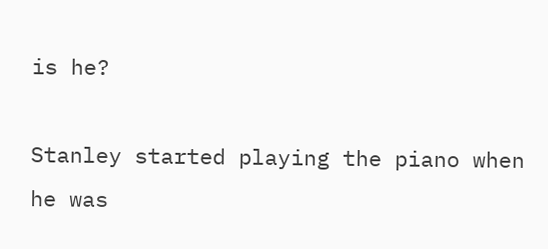is he?

Stanley started playing the piano when he was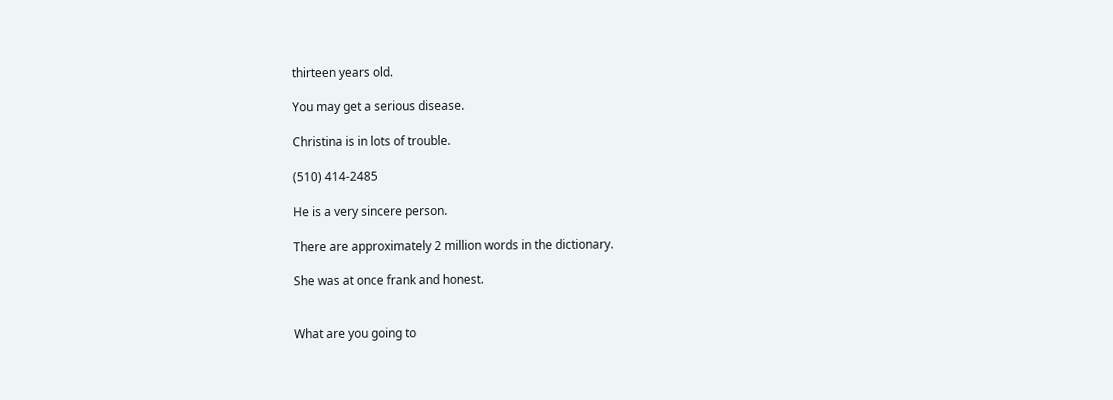thirteen years old.

You may get a serious disease.

Christina is in lots of trouble.

(510) 414-2485

He is a very sincere person.

There are approximately 2 million words in the dictionary.

She was at once frank and honest.


What are you going to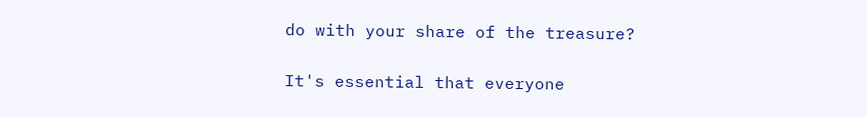do with your share of the treasure?

It's essential that everyone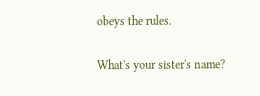obeys the rules.

What's your sister's name?